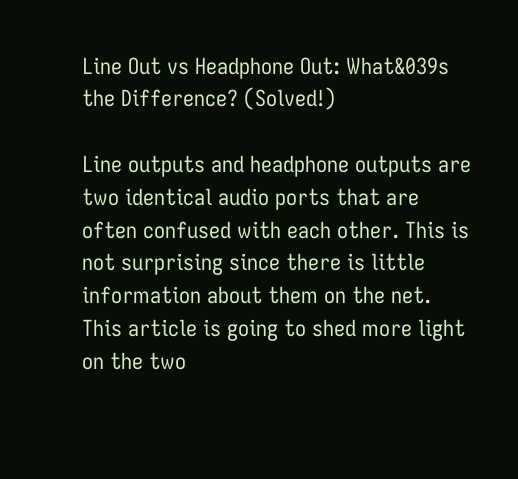Line Out vs Headphone Out: What&039s the Difference? (Solved!)

Line outputs and headphone outputs are two identical audio ports that are often confused with each other. This is not surprising since there is little information about them on the net. This article is going to shed more light on the two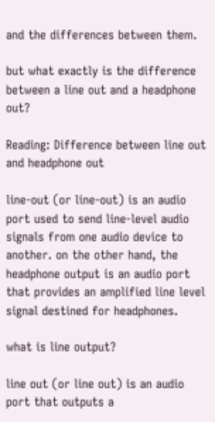and the differences between them.

but what exactly is the difference between a line out and a headphone out?

Reading: Difference between line out and headphone out

line-out (or line-out) is an audio port used to send line-level audio signals from one audio device to another. on the other hand, the headphone output is an audio port that provides an amplified line level signal destined for headphones.

what is line output?

line out (or line out) is an audio port that outputs a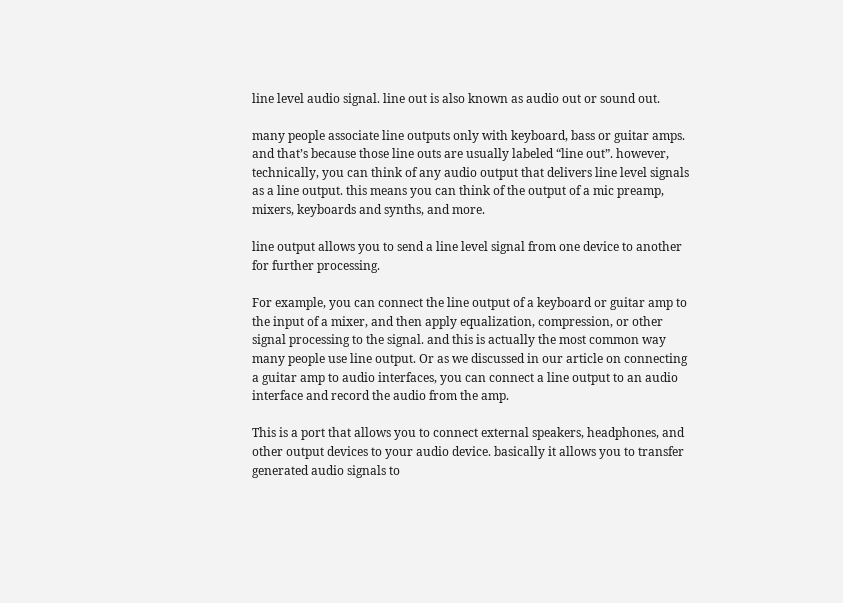line level audio signal. line out is also known as audio out or sound out.

many people associate line outputs only with keyboard, bass or guitar amps. and that’s because those line outs are usually labeled “line out”. however, technically, you can think of any audio output that delivers line level signals as a line output. this means you can think of the output of a mic preamp, mixers, keyboards and synths, and more.

line output allows you to send a line level signal from one device to another for further processing.

For example, you can connect the line output of a keyboard or guitar amp to the input of a mixer, and then apply equalization, compression, or other signal processing to the signal. and this is actually the most common way many people use line output. Or as we discussed in our article on connecting a guitar amp to audio interfaces, you can connect a line output to an audio interface and record the audio from the amp.

This is a port that allows you to connect external speakers, headphones, and other output devices to your audio device. basically it allows you to transfer generated audio signals to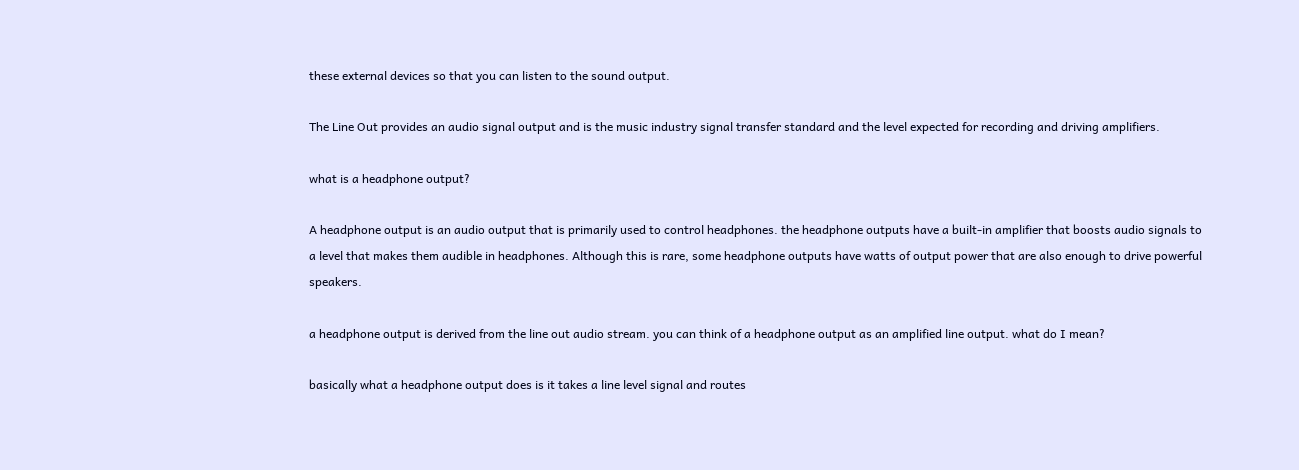these external devices so that you can listen to the sound output.

The Line Out provides an audio signal output and is the music industry signal transfer standard and the level expected for recording and driving amplifiers.

what is a headphone output?

A headphone output is an audio output that is primarily used to control headphones. the headphone outputs have a built-in amplifier that boosts audio signals to a level that makes them audible in headphones. Although this is rare, some headphone outputs have watts of output power that are also enough to drive powerful speakers.

a headphone output is derived from the line out audio stream. you can think of a headphone output as an amplified line output. what do I mean?

basically what a headphone output does is it takes a line level signal and routes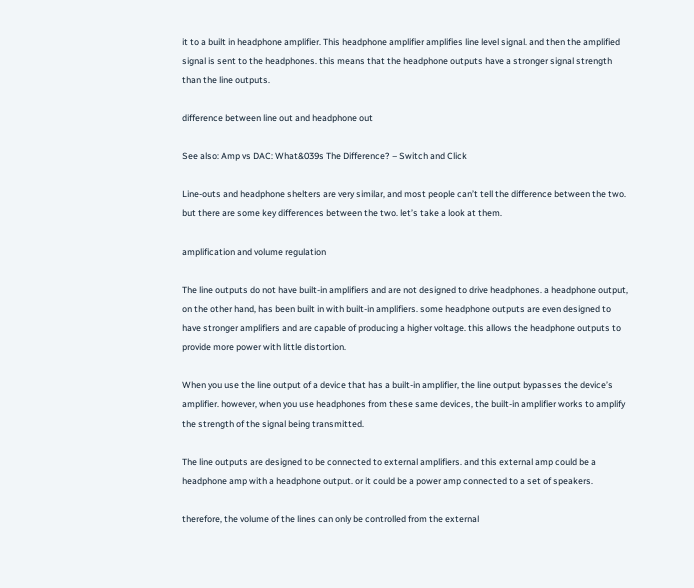it to a built in headphone amplifier. This headphone amplifier amplifies line level signal. and then the amplified signal is sent to the headphones. this means that the headphone outputs have a stronger signal strength than the line outputs.

difference between line out and headphone out

See also: Amp vs DAC: What&039s The Difference? – Switch and Click

Line-outs and headphone shelters are very similar, and most people can’t tell the difference between the two. but there are some key differences between the two. let’s take a look at them.

amplification and volume regulation

The line outputs do not have built-in amplifiers and are not designed to drive headphones. a headphone output, on the other hand, has been built in with built-in amplifiers. some headphone outputs are even designed to have stronger amplifiers and are capable of producing a higher voltage. this allows the headphone outputs to provide more power with little distortion.

When you use the line output of a device that has a built-in amplifier, the line output bypasses the device’s amplifier. however, when you use headphones from these same devices, the built-in amplifier works to amplify the strength of the signal being transmitted.

The line outputs are designed to be connected to external amplifiers. and this external amp could be a headphone amp with a headphone output. or it could be a power amp connected to a set of speakers.

therefore, the volume of the lines can only be controlled from the external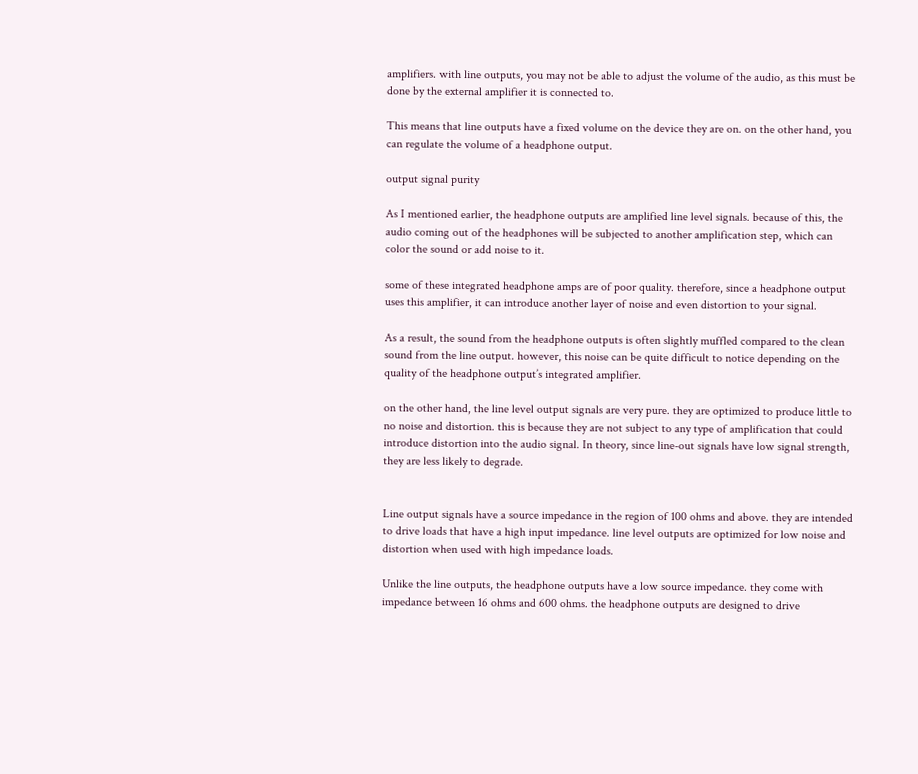amplifiers. with line outputs, you may not be able to adjust the volume of the audio, as this must be done by the external amplifier it is connected to.

This means that line outputs have a fixed volume on the device they are on. on the other hand, you can regulate the volume of a headphone output.

output signal purity

As I mentioned earlier, the headphone outputs are amplified line level signals. because of this, the audio coming out of the headphones will be subjected to another amplification step, which can color the sound or add noise to it.

some of these integrated headphone amps are of poor quality. therefore, since a headphone output uses this amplifier, it can introduce another layer of noise and even distortion to your signal.

As a result, the sound from the headphone outputs is often slightly muffled compared to the clean sound from the line output. however, this noise can be quite difficult to notice depending on the quality of the headphone output’s integrated amplifier.

on the other hand, the line level output signals are very pure. they are optimized to produce little to no noise and distortion. this is because they are not subject to any type of amplification that could introduce distortion into the audio signal. In theory, since line-out signals have low signal strength, they are less likely to degrade.


Line output signals have a source impedance in the region of 100 ohms and above. they are intended to drive loads that have a high input impedance. line level outputs are optimized for low noise and distortion when used with high impedance loads.

Unlike the line outputs, the headphone outputs have a low source impedance. they come with impedance between 16 ohms and 600 ohms. the headphone outputs are designed to drive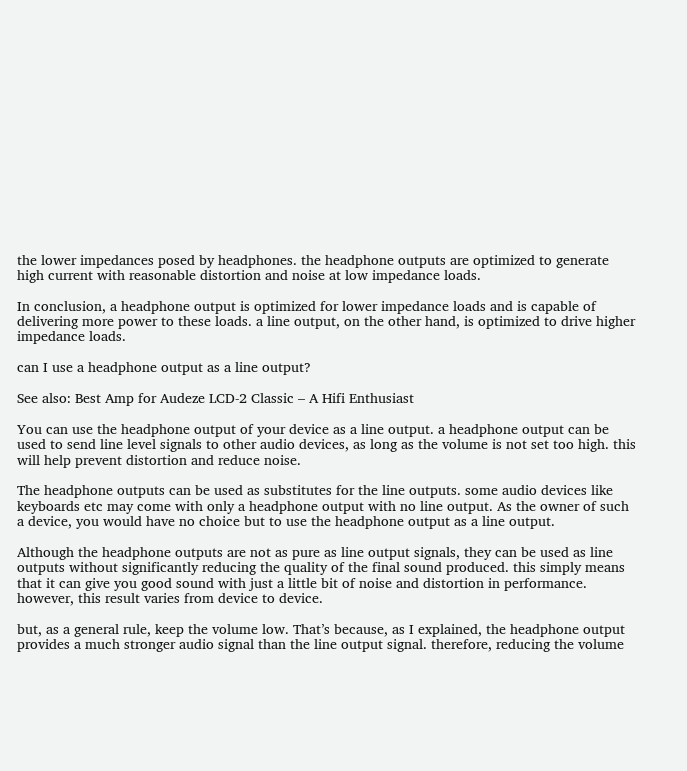the lower impedances posed by headphones. the headphone outputs are optimized to generate high current with reasonable distortion and noise at low impedance loads.

In conclusion, a headphone output is optimized for lower impedance loads and is capable of delivering more power to these loads. a line output, on the other hand, is optimized to drive higher impedance loads.

can I use a headphone output as a line output?

See also: Best Amp for Audeze LCD-2 Classic – A Hifi Enthusiast

You can use the headphone output of your device as a line output. a headphone output can be used to send line level signals to other audio devices, as long as the volume is not set too high. this will help prevent distortion and reduce noise.

The headphone outputs can be used as substitutes for the line outputs. some audio devices like keyboards etc may come with only a headphone output with no line output. As the owner of such a device, you would have no choice but to use the headphone output as a line output.

Although the headphone outputs are not as pure as line output signals, they can be used as line outputs without significantly reducing the quality of the final sound produced. this simply means that it can give you good sound with just a little bit of noise and distortion in performance. however, this result varies from device to device.

but, as a general rule, keep the volume low. That’s because, as I explained, the headphone output provides a much stronger audio signal than the line output signal. therefore, reducing the volume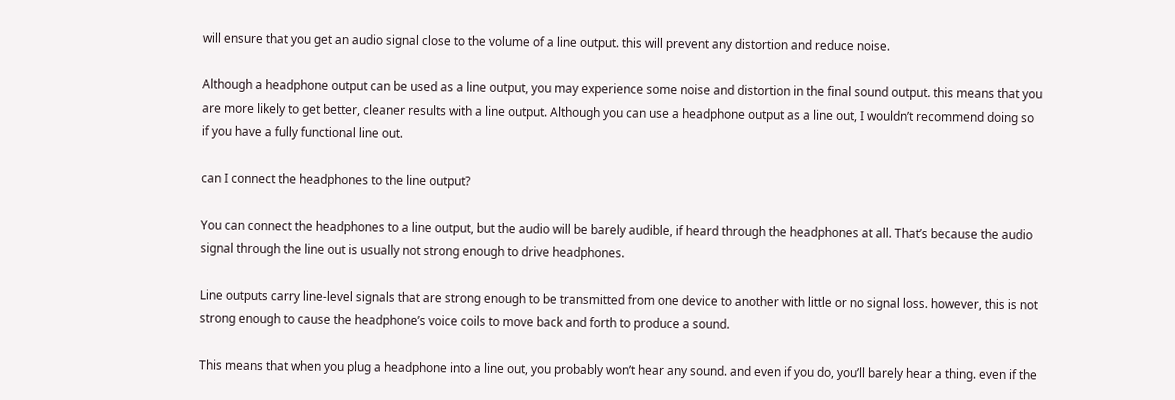will ensure that you get an audio signal close to the volume of a line output. this will prevent any distortion and reduce noise.

Although a headphone output can be used as a line output, you may experience some noise and distortion in the final sound output. this means that you are more likely to get better, cleaner results with a line output. Although you can use a headphone output as a line out, I wouldn’t recommend doing so if you have a fully functional line out.

can I connect the headphones to the line output?

You can connect the headphones to a line output, but the audio will be barely audible, if heard through the headphones at all. That’s because the audio signal through the line out is usually not strong enough to drive headphones.

Line outputs carry line-level signals that are strong enough to be transmitted from one device to another with little or no signal loss. however, this is not strong enough to cause the headphone’s voice coils to move back and forth to produce a sound.

This means that when you plug a headphone into a line out, you probably won’t hear any sound. and even if you do, you’ll barely hear a thing. even if the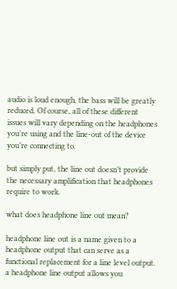audio is loud enough, the bass will be greatly reduced. Of course, all of these different issues will vary depending on the headphones you’re using and the line-out of the device you’re connecting to.

but simply put, the line out doesn’t provide the necessary amplification that headphones require to work.

what does headphone line out mean?

headphone line out is a name given to a headphone output that can serve as a functional replacement for a line level output. a headphone line output allows you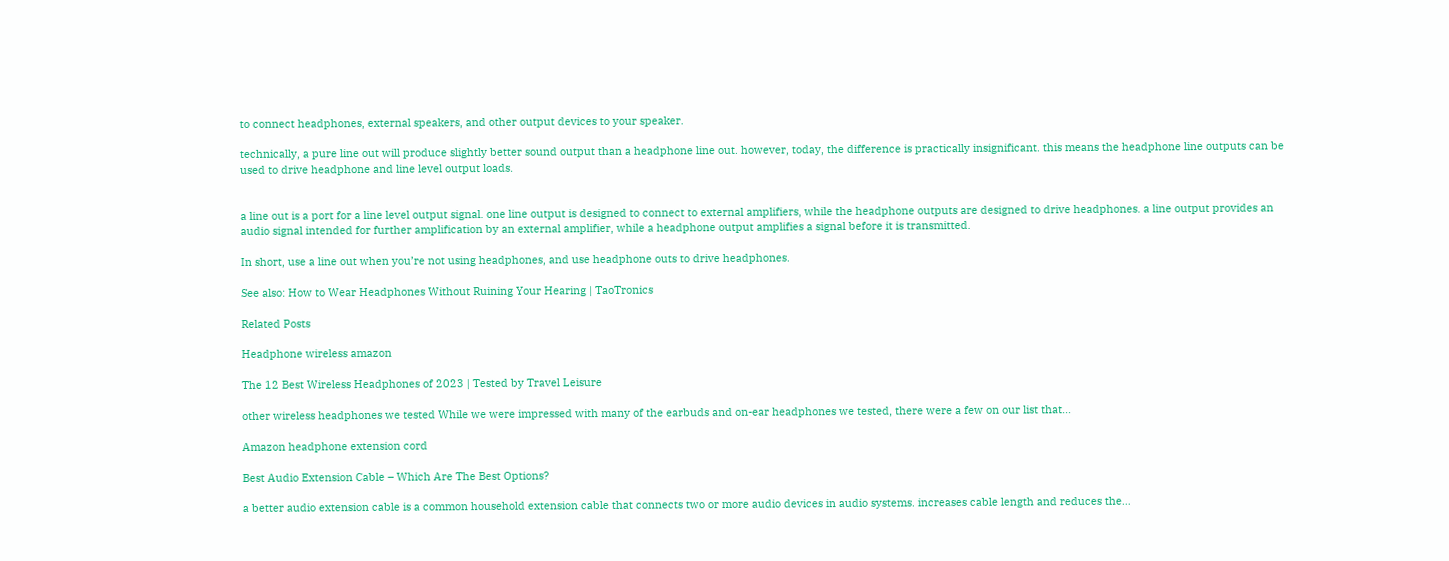to connect headphones, external speakers, and other output devices to your speaker.

technically, a pure line out will produce slightly better sound output than a headphone line out. however, today, the difference is practically insignificant. this means the headphone line outputs can be used to drive headphone and line level output loads.


a line out is a port for a line level output signal. one line output is designed to connect to external amplifiers, while the headphone outputs are designed to drive headphones. a line output provides an audio signal intended for further amplification by an external amplifier, while a headphone output amplifies a signal before it is transmitted.

In short, use a line out when you’re not using headphones, and use headphone outs to drive headphones.

See also: How to Wear Headphones Without Ruining Your Hearing | TaoTronics

Related Posts

Headphone wireless amazon

The 12 Best Wireless Headphones of 2023 | Tested by Travel Leisure

other wireless headphones we tested While we were impressed with many of the earbuds and on-ear headphones we tested, there were a few on our list that…

Amazon headphone extension cord

Best Audio Extension Cable – Which Are The Best Options?

a better audio extension cable is a common household extension cable that connects two or more audio devices in audio systems. increases cable length and reduces the…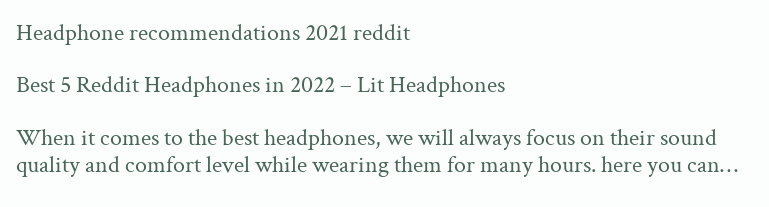Headphone recommendations 2021 reddit

Best 5 Reddit Headphones in 2022 – Lit Headphones

When it comes to the best headphones, we will always focus on their sound quality and comfort level while wearing them for many hours. here you can…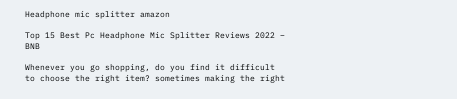Headphone mic splitter amazon

Top 15 Best Pc Headphone Mic Splitter Reviews 2022 – BNB

Whenever you go shopping, do you find it difficult to choose the right item? sometimes making the right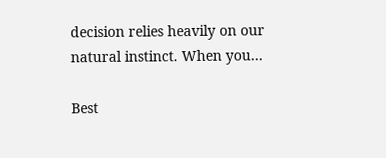decision relies heavily on our natural instinct. When you…

Best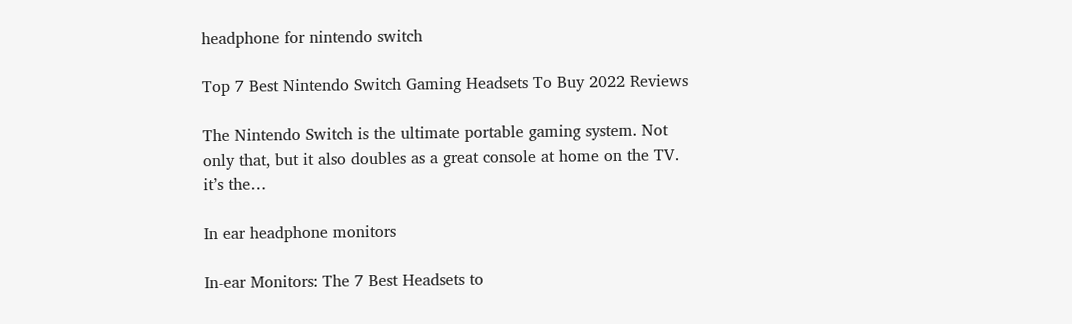headphone for nintendo switch

Top 7 Best Nintendo Switch Gaming Headsets To Buy 2022 Reviews

The Nintendo Switch is the ultimate portable gaming system. Not only that, but it also doubles as a great console at home on the TV. it’s the…

In ear headphone monitors

In-ear Monitors: The 7 Best Headsets to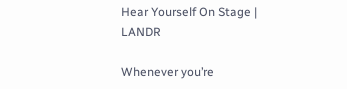Hear Yourself On Stage | LANDR

Whenever you’re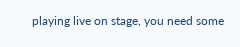playing live on stage, you need some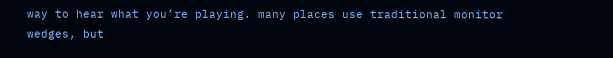way to hear what you’re playing. many places use traditional monitor wedges, but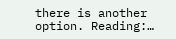there is another option. Reading:…